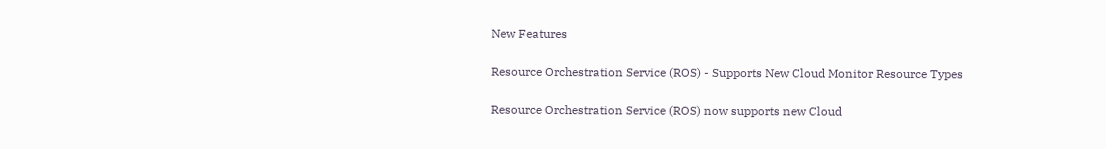New Features

Resource Orchestration Service (ROS) - Supports New Cloud Monitor Resource Types

Resource Orchestration Service (ROS) now supports new Cloud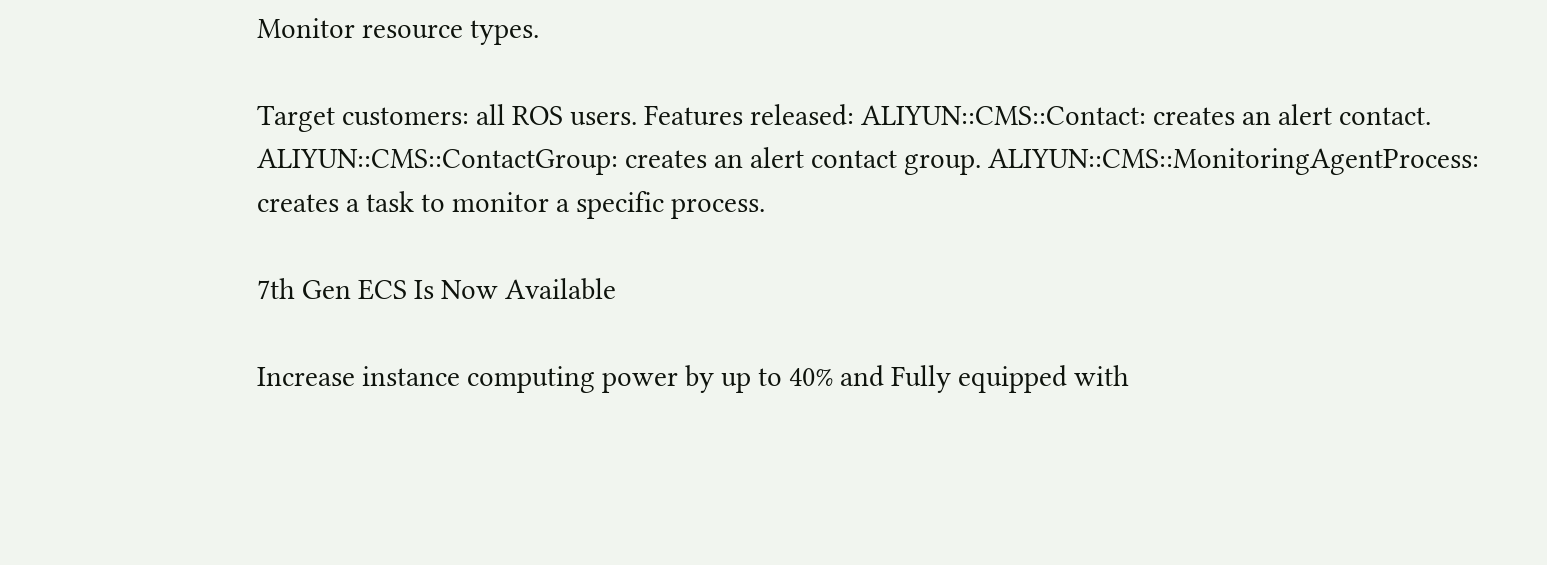Monitor resource types.

Target customers: all ROS users. Features released: ALIYUN::CMS::Contact: creates an alert contact. ALIYUN::CMS::ContactGroup: creates an alert contact group. ALIYUN::CMS::MonitoringAgentProcess: creates a task to monitor a specific process.

7th Gen ECS Is Now Available

Increase instance computing power by up to 40% and Fully equipped with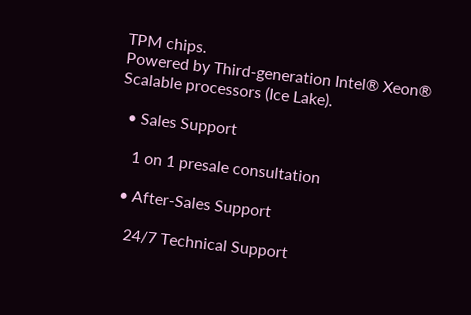TPM chips.
Powered by Third-generation Intel® Xeon® Scalable processors (Ice Lake).

  • Sales Support

    1 on 1 presale consultation

  • After-Sales Support

    24/7 Technical Support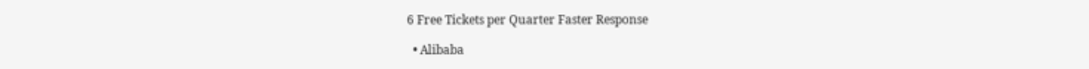6 Free Tickets per Quarter Faster Response

  • Alibaba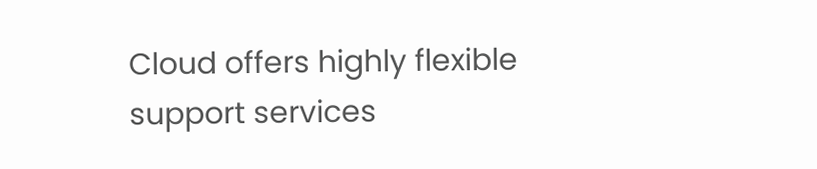Cloud offers highly flexible support services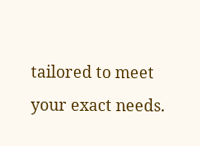tailored to meet your exact needs.